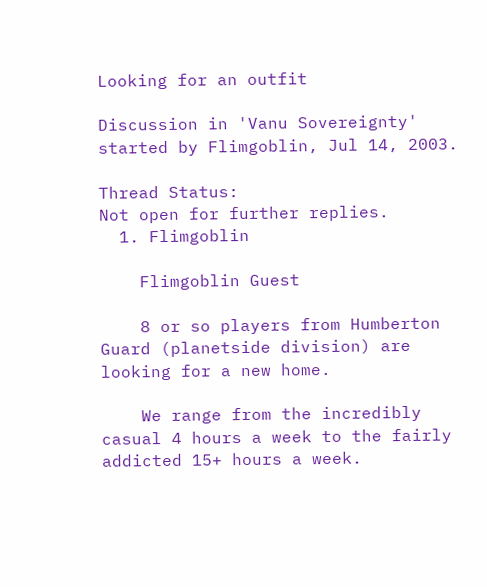Looking for an outfit

Discussion in 'Vanu Sovereignty' started by Flimgoblin, Jul 14, 2003.

Thread Status:
Not open for further replies.
  1. Flimgoblin

    Flimgoblin Guest

    8 or so players from Humberton Guard (planetside division) are looking for a new home.

    We range from the incredibly casual 4 hours a week to the fairly addicted 15+ hours a week.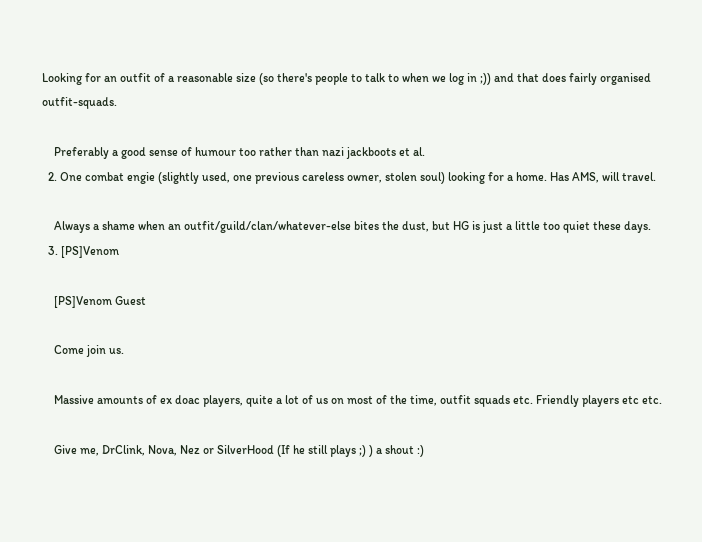Looking for an outfit of a reasonable size (so there's people to talk to when we log in ;)) and that does fairly organised outfit-squads.

    Preferably a good sense of humour too rather than nazi jackboots et al.
  2. One combat engie (slightly used, one previous careless owner, stolen soul) looking for a home. Has AMS, will travel.

    Always a shame when an outfit/guild/clan/whatever-else bites the dust, but HG is just a little too quiet these days.
  3. [PS]Venom

    [PS]Venom Guest

    Come join us.

    Massive amounts of ex doac players, quite a lot of us on most of the time, outfit squads etc. Friendly players etc etc.

    Give me, DrClink, Nova, Nez or SilverHood (If he still plays ;) ) a shout :)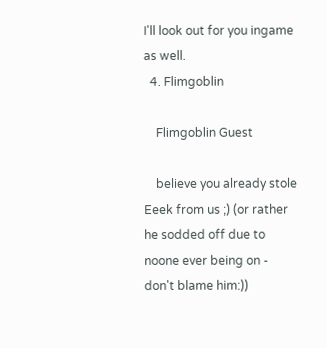I'll look out for you ingame as well.
  4. Flimgoblin

    Flimgoblin Guest

    believe you already stole Eeek from us ;) (or rather he sodded off due to noone ever being on - don't blame him:))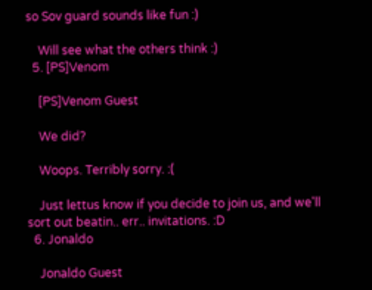so Sov guard sounds like fun :)

    Will see what the others think :)
  5. [PS]Venom

    [PS]Venom Guest

    We did?

    Woops. Terribly sorry. :(

    Just lettus know if you decide to join us, and we'll sort out beatin.. err.. invitations. :D
  6. Jonaldo

    Jonaldo Guest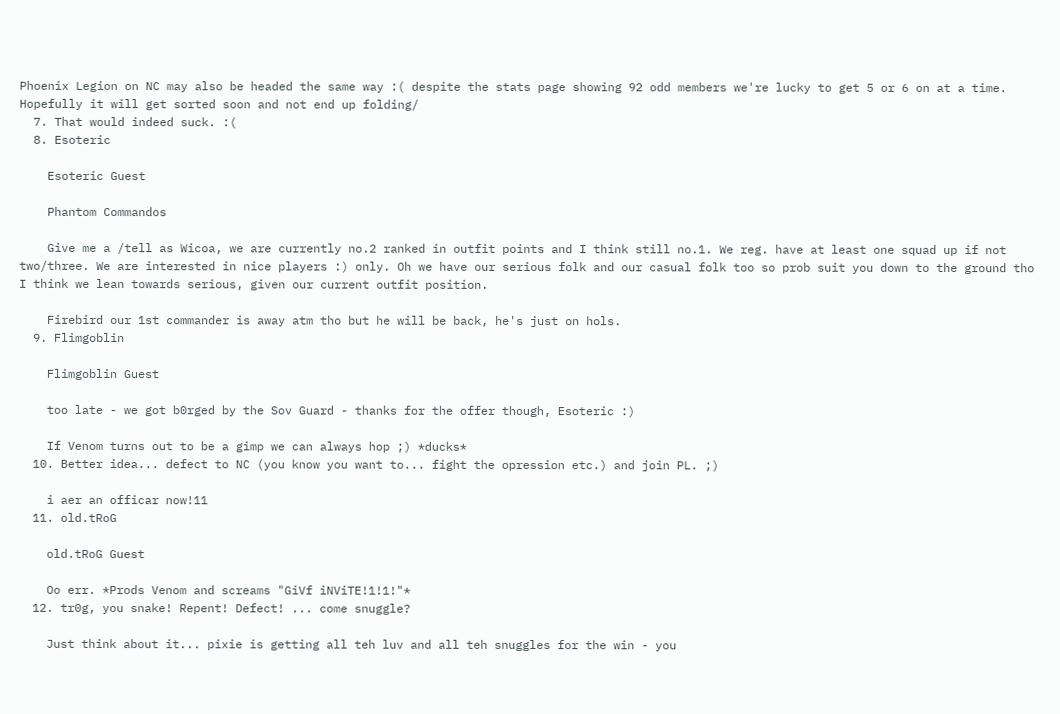Phoenix Legion on NC may also be headed the same way :( despite the stats page showing 92 odd members we're lucky to get 5 or 6 on at a time. Hopefully it will get sorted soon and not end up folding/
  7. That would indeed suck. :(
  8. Esoteric

    Esoteric Guest

    Phantom Commandos

    Give me a /tell as Wicoa, we are currently no.2 ranked in outfit points and I think still no.1. We reg. have at least one squad up if not two/three. We are interested in nice players :) only. Oh we have our serious folk and our casual folk too so prob suit you down to the ground tho I think we lean towards serious, given our current outfit position.

    Firebird our 1st commander is away atm tho but he will be back, he's just on hols.
  9. Flimgoblin

    Flimgoblin Guest

    too late - we got b0rged by the Sov Guard - thanks for the offer though, Esoteric :)

    If Venom turns out to be a gimp we can always hop ;) *ducks*
  10. Better idea... defect to NC (you know you want to... fight the opression etc.) and join PL. ;)

    i aer an officar now!11
  11. old.tRoG

    old.tRoG Guest

    Oo err. *Prods Venom and screams "GiVf iNViTE!1!1!"*
  12. tr0g, you snake! Repent! Defect! ... come snuggle?

    Just think about it... pixie is getting all teh luv and all teh snuggles for the win - you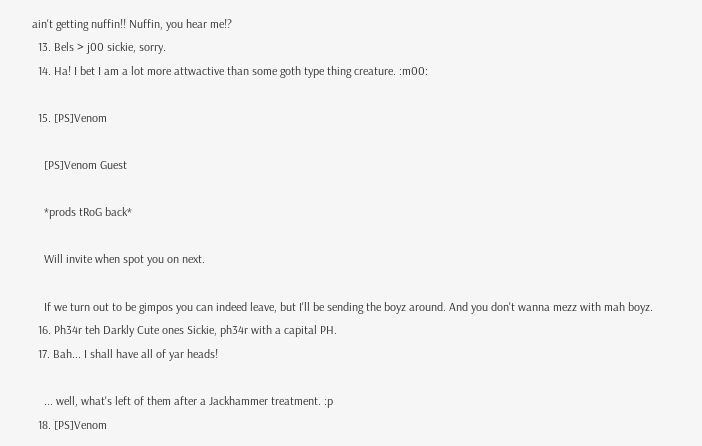ain't getting nuffin!! Nuffin, you hear me!?
  13. Bels > j00 sickie, sorry.
  14. Ha! I bet I am a lot more attwactive than some goth type thing creature. :m00:

  15. [PS]Venom

    [PS]Venom Guest

    *prods tRoG back*

    Will invite when spot you on next.

    If we turn out to be gimpos you can indeed leave, but I'll be sending the boyz around. And you don't wanna mezz with mah boyz.
  16. Ph34r teh Darkly Cute ones Sickie, ph34r with a capital PH.
  17. Bah... I shall have all of yar heads!

    ... well, what's left of them after a Jackhammer treatment. :p
  18. [PS]Venom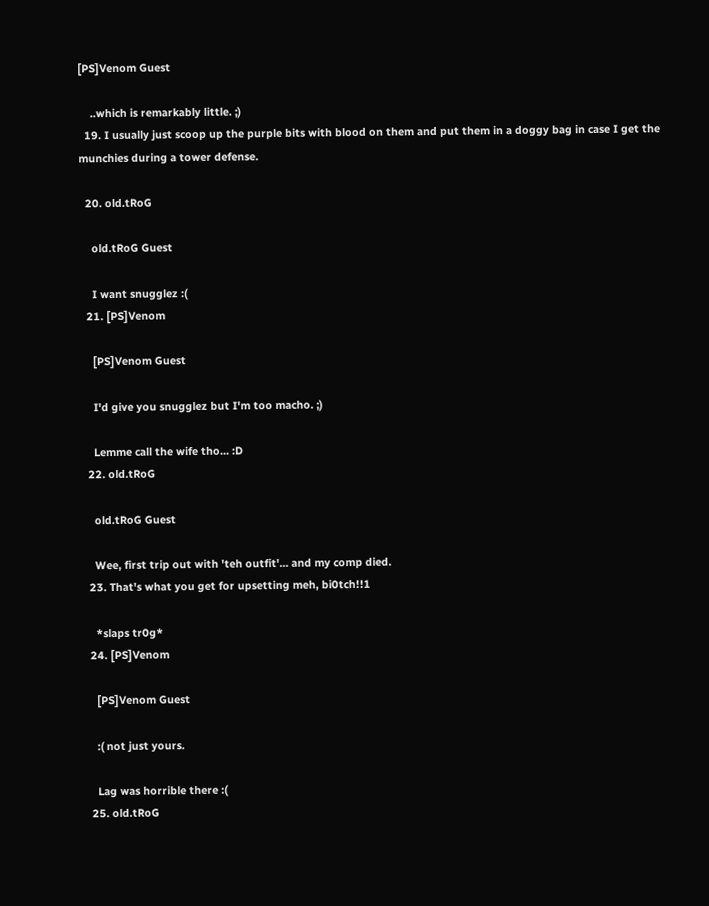[PS]Venom Guest

    ..which is remarkably little. ;)
  19. I usually just scoop up the purple bits with blood on them and put them in a doggy bag in case I get the munchies during a tower defense.

  20. old.tRoG

    old.tRoG Guest

    I want snugglez :(
  21. [PS]Venom

    [PS]Venom Guest

    I'd give you snugglez but I'm too macho. ;)

    Lemme call the wife tho... :D
  22. old.tRoG

    old.tRoG Guest

    Wee, first trip out with 'teh outfit'... and my comp died.
  23. That's what you get for upsetting meh, bi0tch!!1

    *slaps tr0g*
  24. [PS]Venom

    [PS]Venom Guest

    :( not just yours.

    Lag was horrible there :(
  25. old.tRoG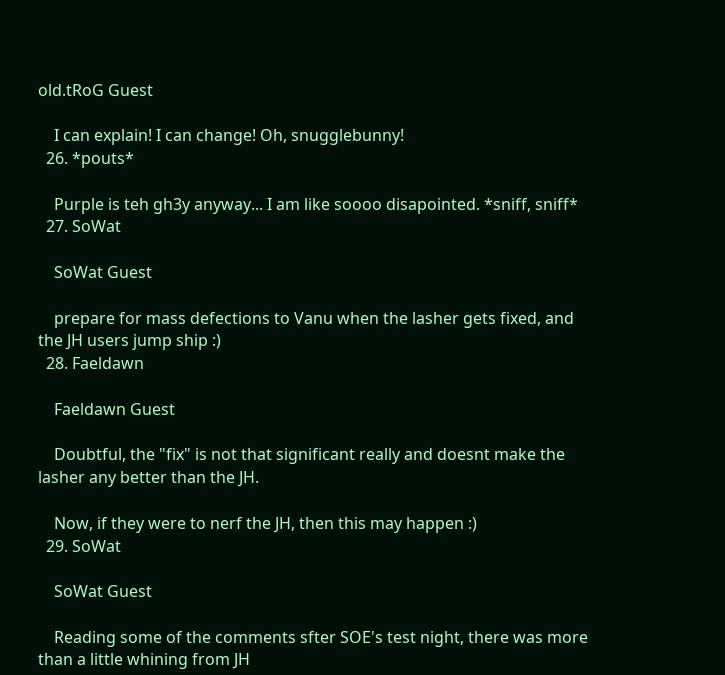old.tRoG Guest

    I can explain! I can change! Oh, snugglebunny!
  26. *pouts*

    Purple is teh gh3y anyway... I am like soooo disapointed. *sniff, sniff*
  27. SoWat

    SoWat Guest

    prepare for mass defections to Vanu when the lasher gets fixed, and the JH users jump ship :)
  28. Faeldawn

    Faeldawn Guest

    Doubtful, the "fix" is not that significant really and doesnt make the lasher any better than the JH.

    Now, if they were to nerf the JH, then this may happen :)
  29. SoWat

    SoWat Guest

    Reading some of the comments sfter SOE's test night, there was more than a little whining from JH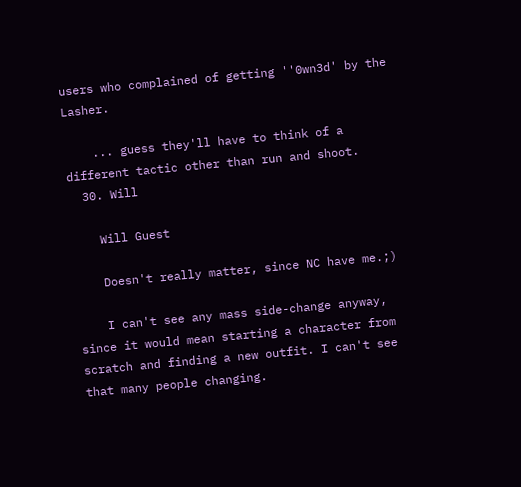users who complained of getting ''0wn3d' by the Lasher.

    ... guess they'll have to think of a different tactic other than run and shoot.
  30. Will

    Will Guest

    Doesn't really matter, since NC have me.;)

    I can't see any mass side-change anyway, since it would mean starting a character from scratch and finding a new outfit. I can't see that many people changing.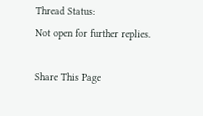Thread Status:
Not open for further replies.

Share This Page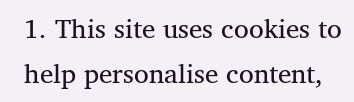1. This site uses cookies to help personalise content,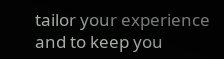tailor your experience and to keep you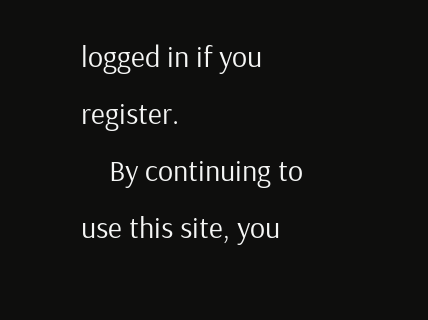logged in if you register.
    By continuing to use this site, you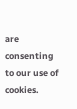are consenting to our use of cookies.